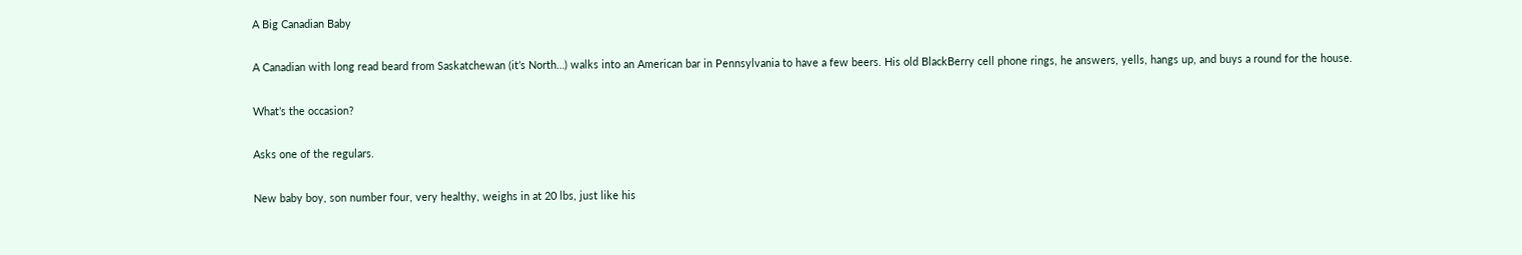A Big Canadian Baby

A Canadian with long read beard from Saskatchewan (it’s North…) walks into an American bar in Pennsylvania to have a few beers. His old BlackBerry cell phone rings, he answers, yells, hangs up, and buys a round for the house.

What’s the occasion?

Asks one of the regulars.

New baby boy, son number four, very healthy, weighs in at 20 lbs, just like his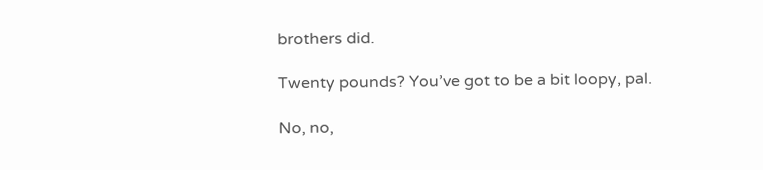brothers did.

Twenty pounds? You’ve got to be a bit loopy, pal.

No, no,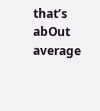that’s abOut average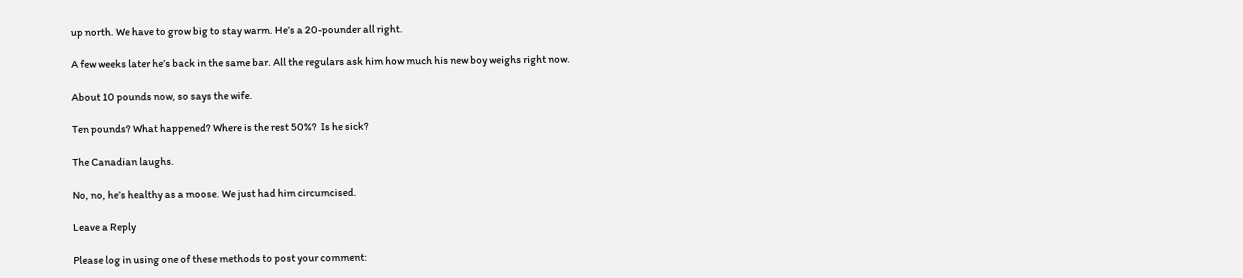up north. We have to grow big to stay warm. He’s a 20-pounder all right.

A few weeks later he’s back in the same bar. All the regulars ask him how much his new boy weighs right now.

About 10 pounds now, so says the wife.

Ten pounds? What happened? Where is the rest 50%?  Is he sick?

The Canadian laughs.

No, no, he’s healthy as a moose. We just had him circumcised.

Leave a Reply

Please log in using one of these methods to post your comment: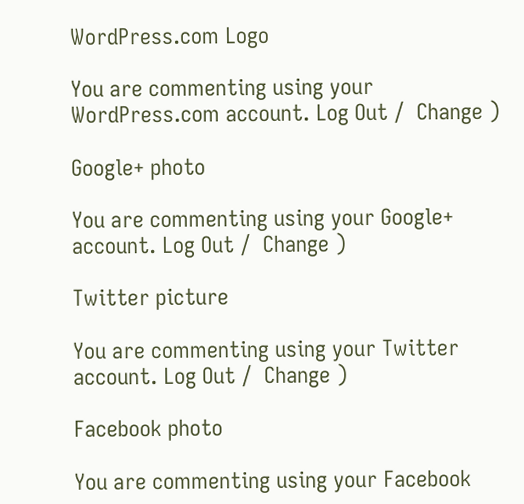WordPress.com Logo

You are commenting using your WordPress.com account. Log Out /  Change )

Google+ photo

You are commenting using your Google+ account. Log Out /  Change )

Twitter picture

You are commenting using your Twitter account. Log Out /  Change )

Facebook photo

You are commenting using your Facebook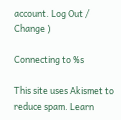account. Log Out /  Change )

Connecting to %s

This site uses Akismet to reduce spam. Learn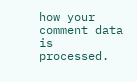how your comment data is processed.